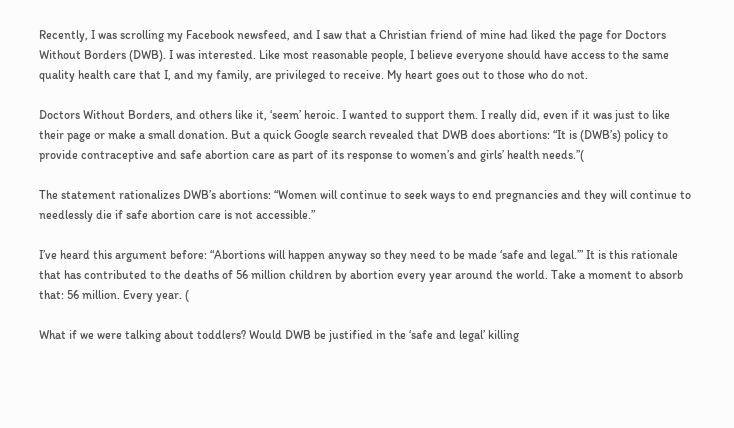Recently, I was scrolling my Facebook newsfeed, and I saw that a Christian friend of mine had liked the page for Doctors Without Borders (DWB). I was interested. Like most reasonable people, I believe everyone should have access to the same quality health care that I, and my family, are privileged to receive. My heart goes out to those who do not.

Doctors Without Borders, and others like it, ‘seem’ heroic. I wanted to support them. I really did, even if it was just to like their page or make a small donation. But a quick Google search revealed that DWB does abortions: “It is (DWB’s) policy to provide contraceptive and safe abortion care as part of its response to women’s and girls’ health needs.”(

The statement rationalizes DWB’s abortions: “Women will continue to seek ways to end pregnancies and they will continue to needlessly die if safe abortion care is not accessible.”

I’ve heard this argument before: “Abortions will happen anyway so they need to be made ‘safe and legal.’” It is this rationale that has contributed to the deaths of 56 million children by abortion every year around the world. Take a moment to absorb that: 56 million. Every year. (

What if we were talking about toddlers? Would DWB be justified in the ‘safe and legal’ killing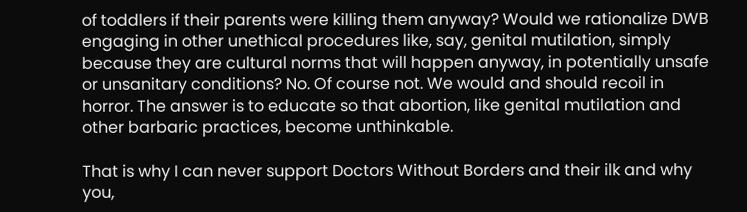of toddlers if their parents were killing them anyway? Would we rationalize DWB engaging in other unethical procedures like, say, genital mutilation, simply because they are cultural norms that will happen anyway, in potentially unsafe or unsanitary conditions? No. Of course not. We would and should recoil in horror. The answer is to educate so that abortion, like genital mutilation and other barbaric practices, become unthinkable.

That is why I can never support Doctors Without Borders and their ilk and why you,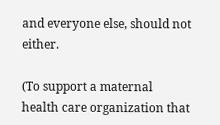and everyone else, should not either.

(To support a maternal health care organization that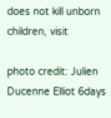does not kill unborn children, visit

photo credit: Julien Ducenne Elliot 6days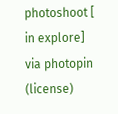photoshoot [ in explore] via photopin (license)